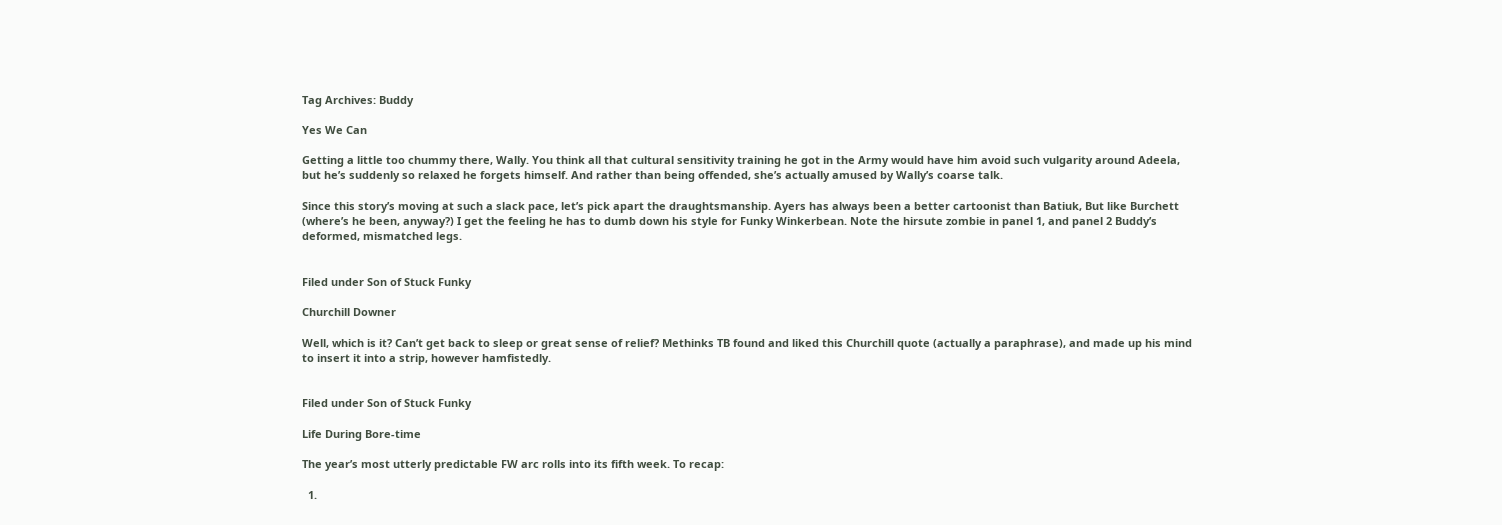Tag Archives: Buddy

Yes We Can

Getting a little too chummy there, Wally. You think all that cultural sensitivity training he got in the Army would have him avoid such vulgarity around Adeela, but he’s suddenly so relaxed he forgets himself. And rather than being offended, she’s actually amused by Wally’s coarse talk.

Since this story’s moving at such a slack pace, let’s pick apart the draughtsmanship. Ayers has always been a better cartoonist than Batiuk, But like Burchett (where’s he been, anyway?) I get the feeling he has to dumb down his style for Funky Winkerbean. Note the hirsute zombie in panel 1, and panel 2 Buddy’s deformed, mismatched legs.


Filed under Son of Stuck Funky

Churchill Downer

Well, which is it? Can’t get back to sleep or great sense of relief? Methinks TB found and liked this Churchill quote (actually a paraphrase), and made up his mind to insert it into a strip, however hamfistedly.


Filed under Son of Stuck Funky

Life During Bore-time

The year’s most utterly predictable FW arc rolls into its fifth week. To recap:

  1.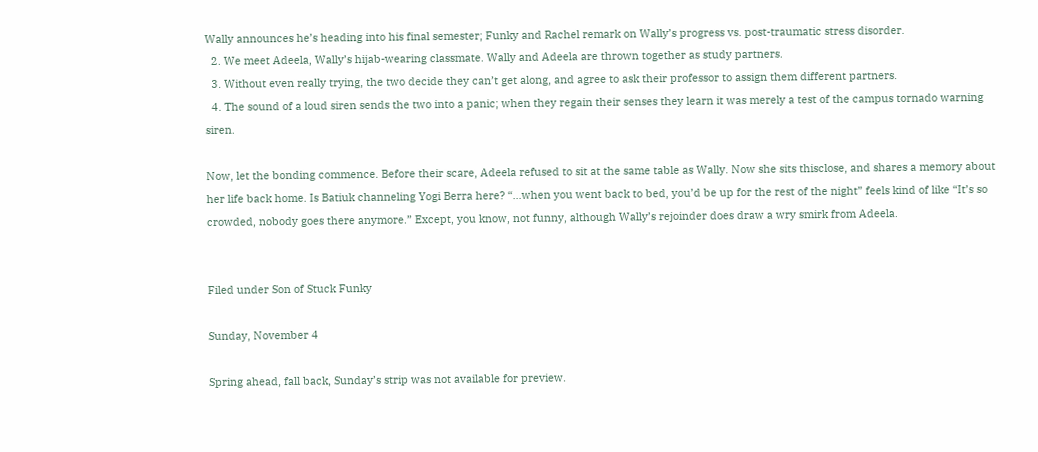Wally announces he’s heading into his final semester; Funky and Rachel remark on Wally’s progress vs. post-traumatic stress disorder.
  2. We meet Adeela, Wally’s hijab-wearing classmate. Wally and Adeela are thrown together as study partners.
  3. Without even really trying, the two decide they can’t get along, and agree to ask their professor to assign them different partners.
  4. The sound of a loud siren sends the two into a panic; when they regain their senses they learn it was merely a test of the campus tornado warning siren.

Now, let the bonding commence. Before their scare, Adeela refused to sit at the same table as Wally. Now she sits thisclose, and shares a memory about her life back home. Is Batiuk channeling Yogi Berra here? “…when you went back to bed, you’d be up for the rest of the night” feels kind of like “It’s so crowded, nobody goes there anymore.” Except, you know, not funny, although Wally’s rejoinder does draw a wry smirk from Adeela.


Filed under Son of Stuck Funky

Sunday, November 4

Spring ahead, fall back, Sunday’s strip was not available for preview.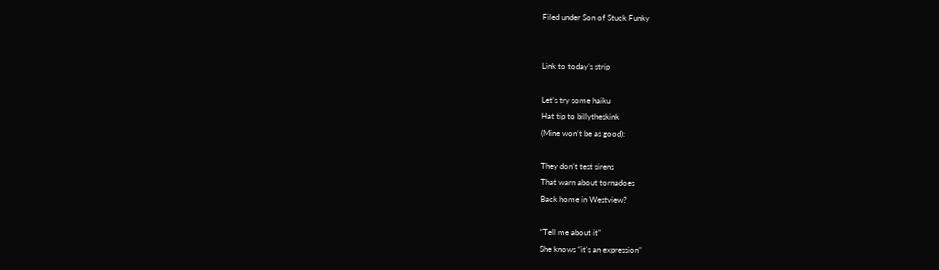Filed under Son of Stuck Funky


Link to today’s strip

Let’s try some haiku
Hat tip to billytheskink
(Mine won’t be as good):

They don’t test sirens
That warn about tornadoes
Back home in Westview?

“Tell me about it”
She knows “it’s an expression”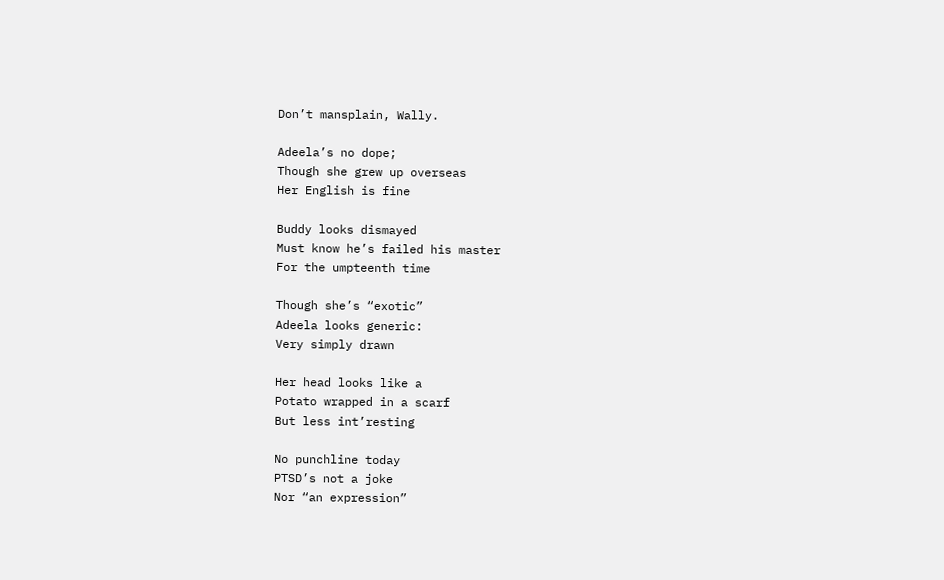Don’t mansplain, Wally.

Adeela’s no dope;
Though she grew up overseas
Her English is fine

Buddy looks dismayed
Must know he’s failed his master
For the umpteenth time

Though she’s “exotic”
Adeela looks generic:
Very simply drawn

Her head looks like a
Potato wrapped in a scarf
But less int’resting

No punchline today
PTSD’s not a joke
Nor “an expression”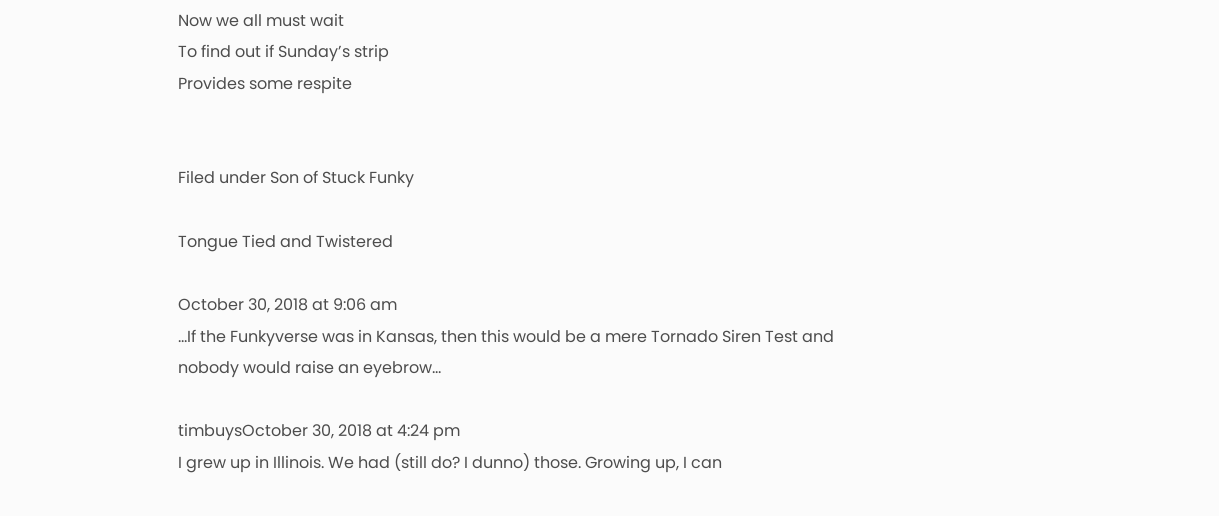Now we all must wait
To find out if Sunday’s strip
Provides some respite


Filed under Son of Stuck Funky

Tongue Tied and Twistered

October 30, 2018 at 9:06 am
…If the Funkyverse was in Kansas, then this would be a mere Tornado Siren Test and nobody would raise an eyebrow…

timbuysOctober 30, 2018 at 4:24 pm
I grew up in Illinois. We had (still do? I dunno) those. Growing up, I can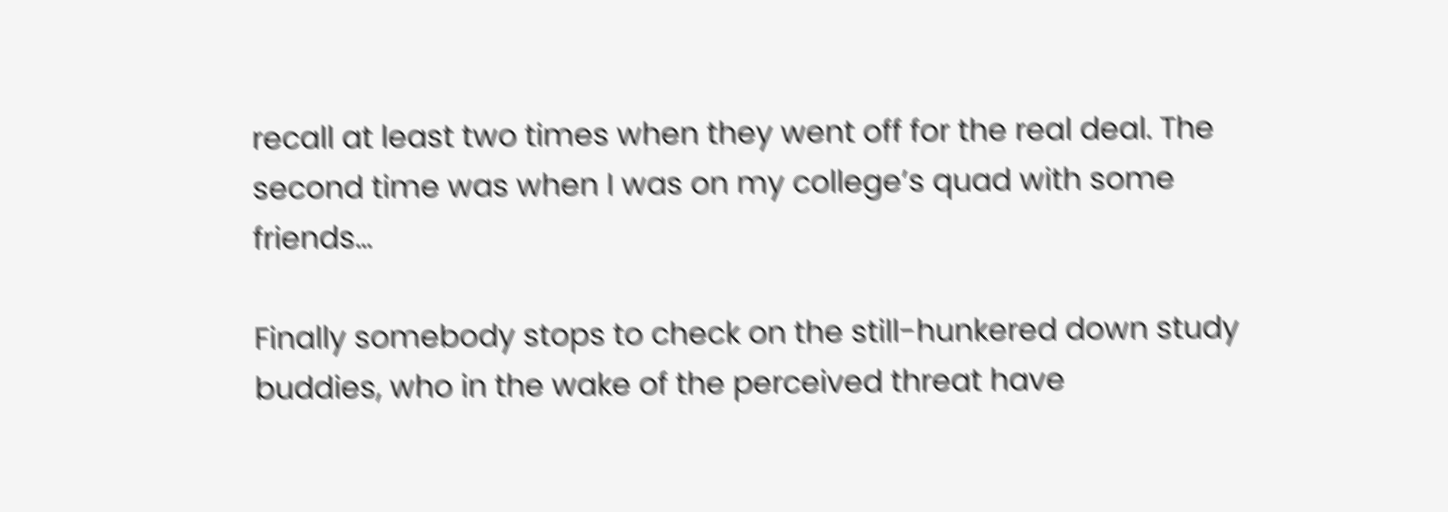recall at least two times when they went off for the real deal. The second time was when I was on my college’s quad with some friends…

Finally somebody stops to check on the still-hunkered down study buddies, who in the wake of the perceived threat have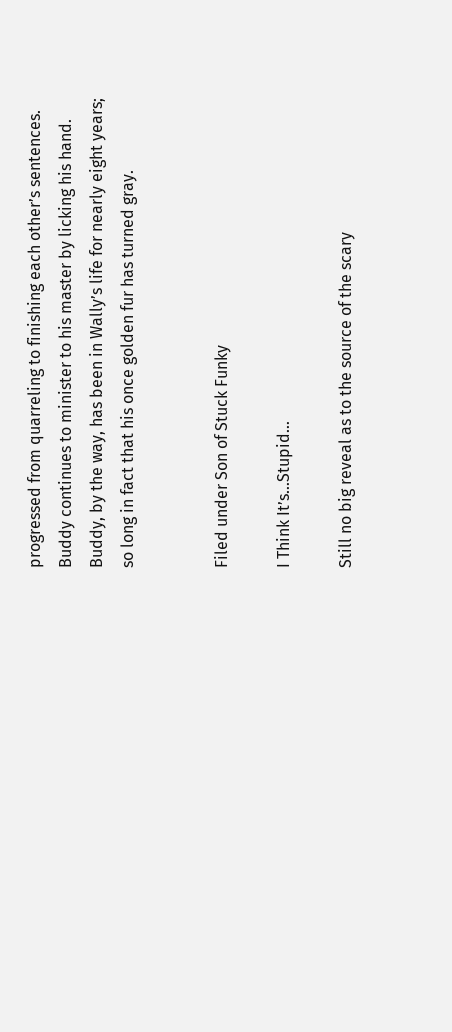progressed from quarreling to finishing each other’s sentences. Buddy continues to minister to his master by licking his hand. Buddy, by the way, has been in Wally’s life for nearly eight years; so long in fact that his once golden fur has turned gray.


Filed under Son of Stuck Funky

I Think It’s…Stupid…

Still no big reveal as to the source of the scary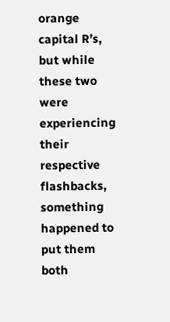orange capital R’s, but while these two were experiencing their respective flashbacks, something happened to put them both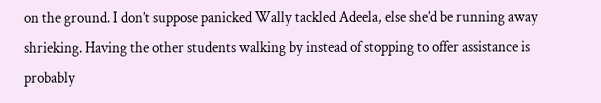on the ground. I don’t suppose panicked Wally tackled Adeela, else she’d be running away shrieking. Having the other students walking by instead of stopping to offer assistance is probably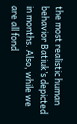the most realistic human behavior Batiuk’s depicted in months. Also, while we are all fond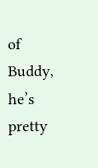of Buddy, he’s pretty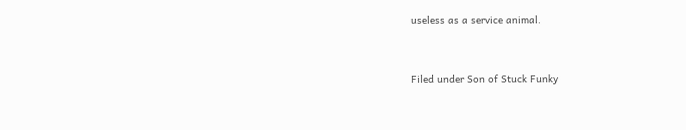useless as a service animal.


Filed under Son of Stuck Funky